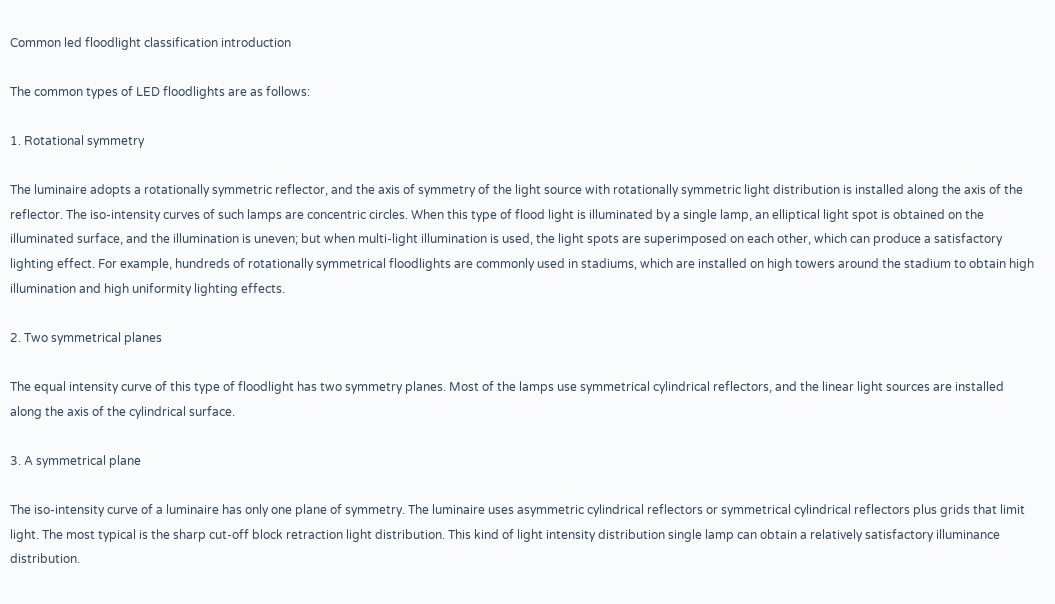Common led floodlight classification introduction

The common types of LED floodlights are as follows:

1. Rotational symmetry

The luminaire adopts a rotationally symmetric reflector, and the axis of symmetry of the light source with rotationally symmetric light distribution is installed along the axis of the reflector. The iso-intensity curves of such lamps are concentric circles. When this type of flood light is illuminated by a single lamp, an elliptical light spot is obtained on the illuminated surface, and the illumination is uneven; but when multi-light illumination is used, the light spots are superimposed on each other, which can produce a satisfactory lighting effect. For example, hundreds of rotationally symmetrical floodlights are commonly used in stadiums, which are installed on high towers around the stadium to obtain high illumination and high uniformity lighting effects.

2. Two symmetrical planes

The equal intensity curve of this type of floodlight has two symmetry planes. Most of the lamps use symmetrical cylindrical reflectors, and the linear light sources are installed along the axis of the cylindrical surface.

3. A symmetrical plane

The iso-intensity curve of a luminaire has only one plane of symmetry. The luminaire uses asymmetric cylindrical reflectors or symmetrical cylindrical reflectors plus grids that limit light. The most typical is the sharp cut-off block retraction light distribution. This kind of light intensity distribution single lamp can obtain a relatively satisfactory illuminance distribution.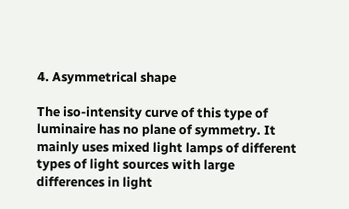4. Asymmetrical shape

The iso-intensity curve of this type of luminaire has no plane of symmetry. It mainly uses mixed light lamps of different types of light sources with large differences in light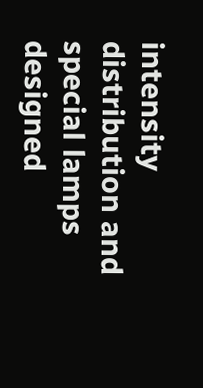intensity distribution and special lamps designed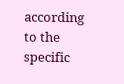according to the specific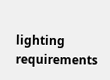lighting requirements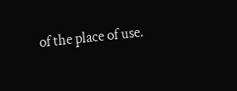of the place of use.